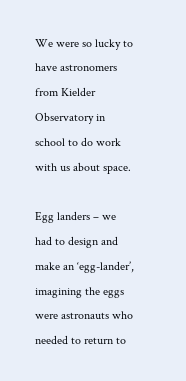We were so lucky to have astronomers from Kielder Observatory in school to do work with us about space.

Egg landers – we had to design and make an ‘egg-lander’, imagining the eggs were astronauts who needed to return to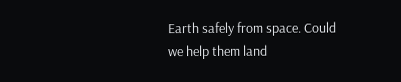Earth safely from space. Could we help them land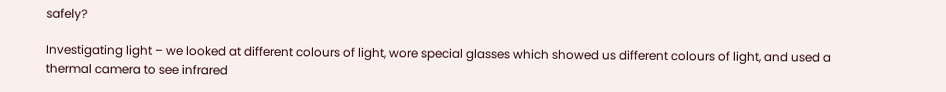safely?

Investigating light – we looked at different colours of light, wore special glasses which showed us different colours of light, and used a thermal camera to see infrared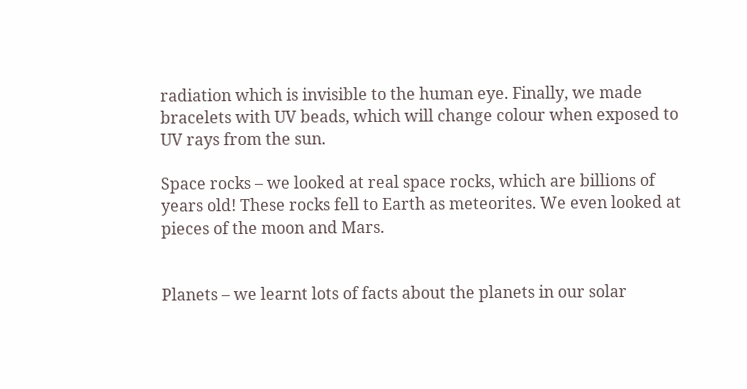radiation which is invisible to the human eye. Finally, we made bracelets with UV beads, which will change colour when exposed to UV rays from the sun.

Space rocks – we looked at real space rocks, which are billions of years old! These rocks fell to Earth as meteorites. We even looked at pieces of the moon and Mars.


Planets – we learnt lots of facts about the planets in our solar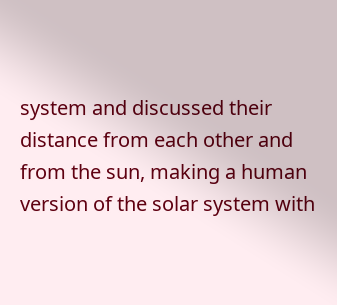system and discussed their distance from each other and from the sun, making a human version of the solar system with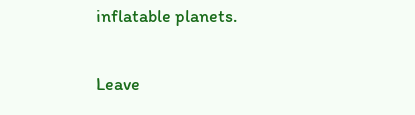inflatable planets.

Leave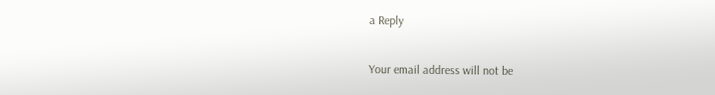a Reply

Your email address will not be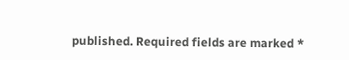published. Required fields are marked *